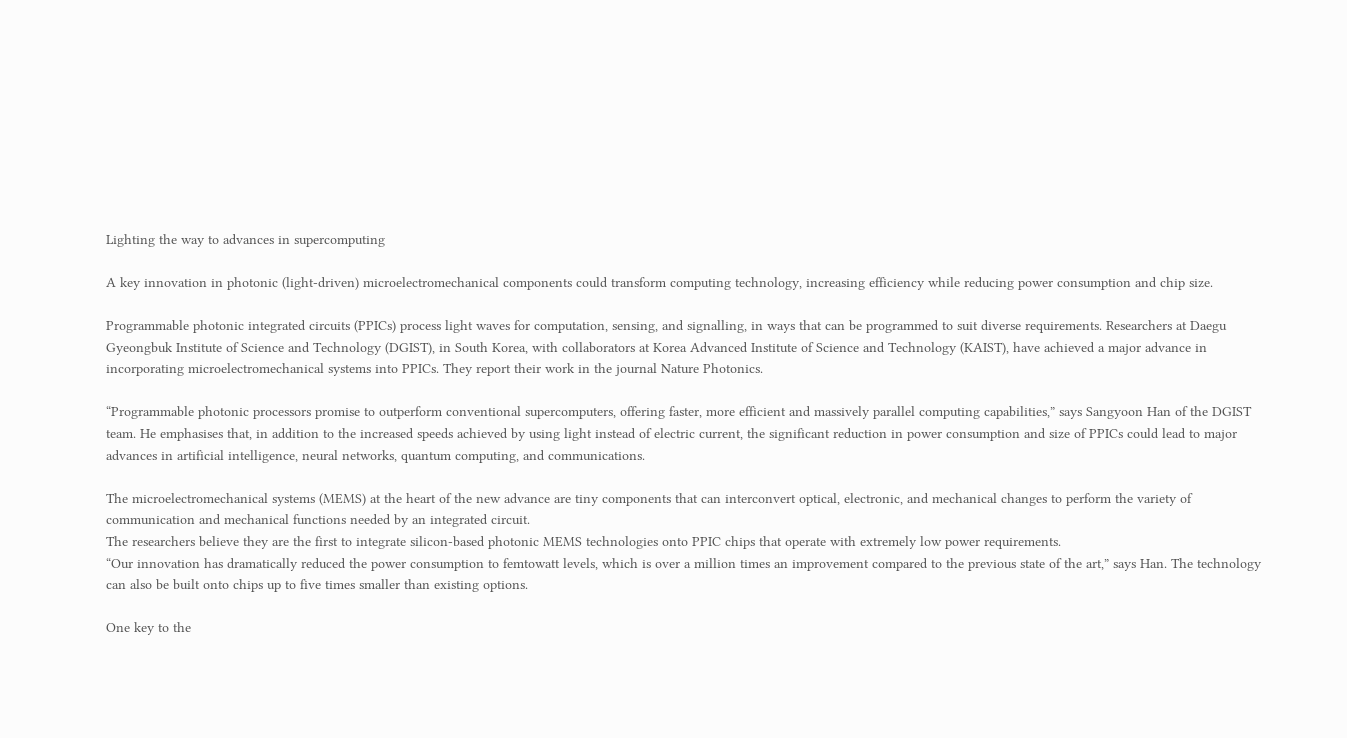Lighting the way to advances in supercomputing

A key innovation in photonic (light-driven) microelectromechanical components could transform computing technology, increasing efficiency while reducing power consumption and chip size.

Programmable photonic integrated circuits (PPICs) process light waves for computation, sensing, and signalling, in ways that can be programmed to suit diverse requirements. Researchers at Daegu Gyeongbuk Institute of Science and Technology (DGIST), in South Korea, with collaborators at Korea Advanced Institute of Science and Technology (KAIST), have achieved a major advance in incorporating microelectromechanical systems into PPICs. They report their work in the journal Nature Photonics.

“Programmable photonic processors promise to outperform conventional supercomputers, offering faster, more efficient and massively parallel computing capabilities,” says Sangyoon Han of the DGIST team. He emphasises that, in addition to the increased speeds achieved by using light instead of electric current, the significant reduction in power consumption and size of PPICs could lead to major advances in artificial intelligence, neural networks, quantum computing, and communications.

The microelectromechanical systems (MEMS) at the heart of the new advance are tiny components that can interconvert optical, electronic, and mechanical changes to perform the variety of communication and mechanical functions needed by an integrated circuit.
The researchers believe they are the first to integrate silicon-based photonic MEMS technologies onto PPIC chips that operate with extremely low power requirements.
“Our innovation has dramatically reduced the power consumption to femtowatt levels, which is over a million times an improvement compared to the previous state of the art,” says Han. The technology can also be built onto chips up to five times smaller than existing options.

One key to the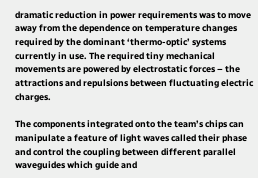dramatic reduction in power requirements was to move away from the dependence on temperature changes required by the dominant ‘thermo-optic’ systems currently in use. The required tiny mechanical movements are powered by electrostatic forces – the attractions and repulsions between fluctuating electric charges.

The components integrated onto the team’s chips can manipulate a feature of light waves called their phase and control the coupling between different parallel waveguides which guide and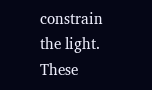constrain the light. These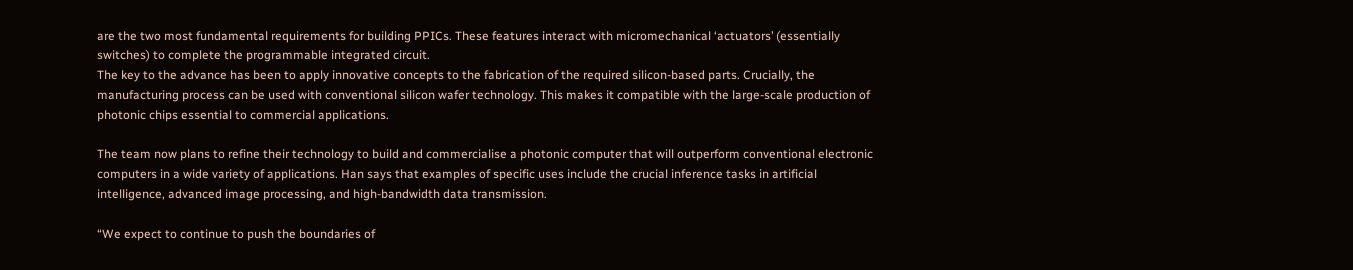are the two most fundamental requirements for building PPICs. These features interact with micromechanical ‘actuators’ (essentially switches) to complete the programmable integrated circuit.
The key to the advance has been to apply innovative concepts to the fabrication of the required silicon-based parts. Crucially, the manufacturing process can be used with conventional silicon wafer technology. This makes it compatible with the large-scale production of photonic chips essential to commercial applications.

The team now plans to refine their technology to build and commercialise a photonic computer that will outperform conventional electronic computers in a wide variety of applications. Han says that examples of specific uses include the crucial inference tasks in artificial intelligence, advanced image processing, and high-bandwidth data transmission.

“We expect to continue to push the boundaries of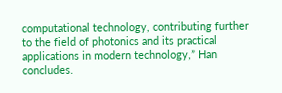computational technology, contributing further to the field of photonics and its practical applications in modern technology,” Han concludes.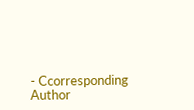- Ccorresponding Author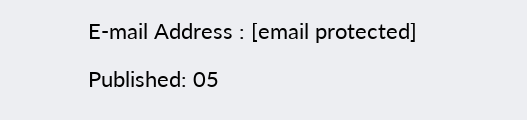E-mail Address : [email protected]

Published: 05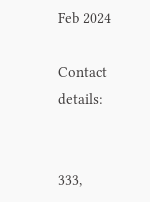Feb 2024

Contact details:


333,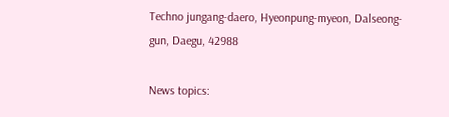Techno jungang-daero, Hyeonpung-myeon, Dalseong-gun, Daegu, 42988

News topics: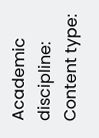Academic discipline:
Content type: